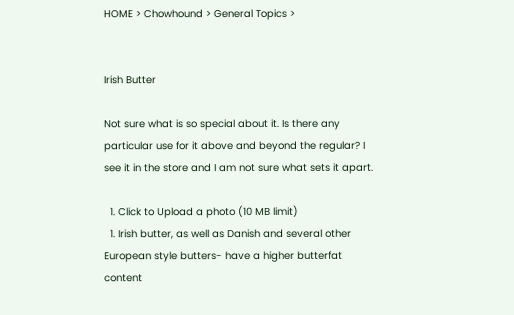HOME > Chowhound > General Topics >


Irish Butter

Not sure what is so special about it. Is there any particular use for it above and beyond the regular? I see it in the store and I am not sure what sets it apart.

  1. Click to Upload a photo (10 MB limit)
  1. Irish butter, as well as Danish and several other European style butters- have a higher butterfat content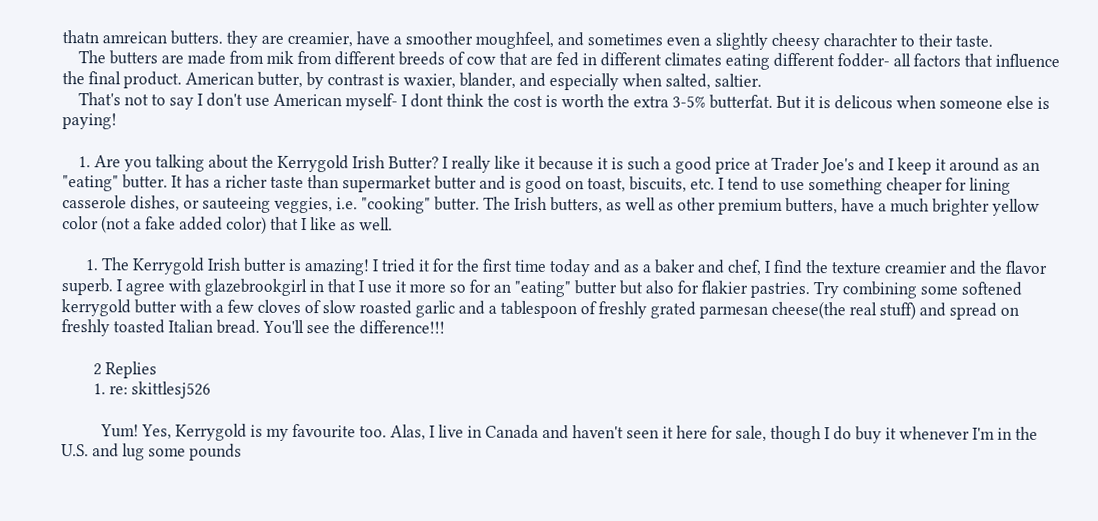thatn amreican butters. they are creamier, have a smoother moughfeel, and sometimes even a slightly cheesy charachter to their taste.
    The butters are made from mik from different breeds of cow that are fed in different climates eating different fodder- all factors that influence the final product. American butter, by contrast is waxier, blander, and especially when salted, saltier.
    That's not to say I don't use American myself- I dont think the cost is worth the extra 3-5% butterfat. But it is delicous when someone else is paying!

    1. Are you talking about the Kerrygold Irish Butter? I really like it because it is such a good price at Trader Joe's and I keep it around as an "eating" butter. It has a richer taste than supermarket butter and is good on toast, biscuits, etc. I tend to use something cheaper for lining casserole dishes, or sauteeing veggies, i.e. "cooking" butter. The Irish butters, as well as other premium butters, have a much brighter yellow color (not a fake added color) that I like as well.

      1. The Kerrygold Irish butter is amazing! I tried it for the first time today and as a baker and chef, I find the texture creamier and the flavor superb. I agree with glazebrookgirl in that I use it more so for an "eating" butter but also for flakier pastries. Try combining some softened kerrygold butter with a few cloves of slow roasted garlic and a tablespoon of freshly grated parmesan cheese(the real stuff) and spread on freshly toasted Italian bread. You'll see the difference!!!

        2 Replies
        1. re: skittlesj526

          Yum! Yes, Kerrygold is my favourite too. Alas, I live in Canada and haven't seen it here for sale, though I do buy it whenever I'm in the U.S. and lug some pounds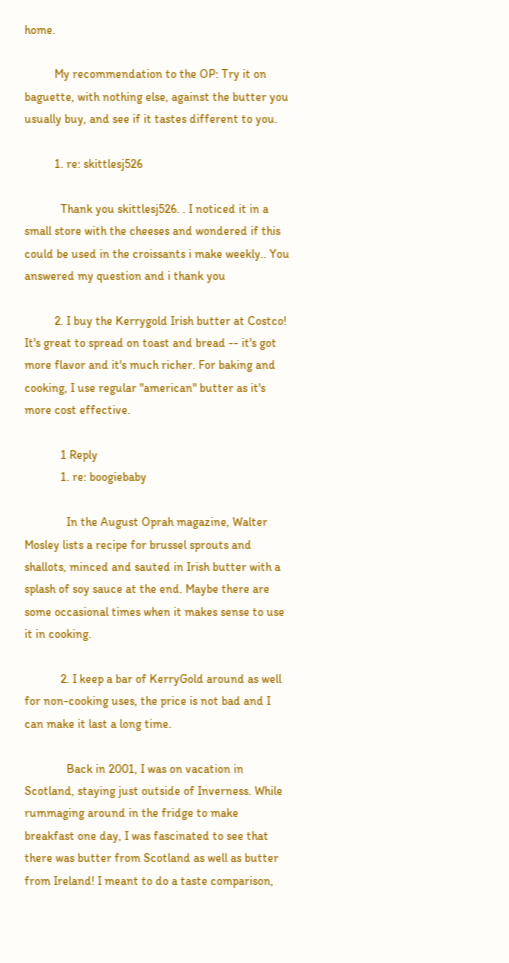home.

          My recommendation to the OP: Try it on baguette, with nothing else, against the butter you usually buy, and see if it tastes different to you.

          1. re: skittlesj526

            Thank you skittlesj526. . I noticed it in a small store with the cheeses and wondered if this could be used in the croissants i make weekly.. You answered my question and i thank you

          2. I buy the Kerrygold Irish butter at Costco! It's great to spread on toast and bread -- it's got more flavor and it's much richer. For baking and cooking, I use regular "american" butter as it's more cost effective.

            1 Reply
            1. re: boogiebaby

              In the August Oprah magazine, Walter Mosley lists a recipe for brussel sprouts and shallots, minced and sauted in Irish butter with a splash of soy sauce at the end. Maybe there are some occasional times when it makes sense to use it in cooking.

            2. I keep a bar of KerryGold around as well for non-cooking uses, the price is not bad and I can make it last a long time.

              Back in 2001, I was on vacation in Scotland, staying just outside of Inverness. While rummaging around in the fridge to make breakfast one day, I was fascinated to see that there was butter from Scotland as well as butter from Ireland! I meant to do a taste comparison,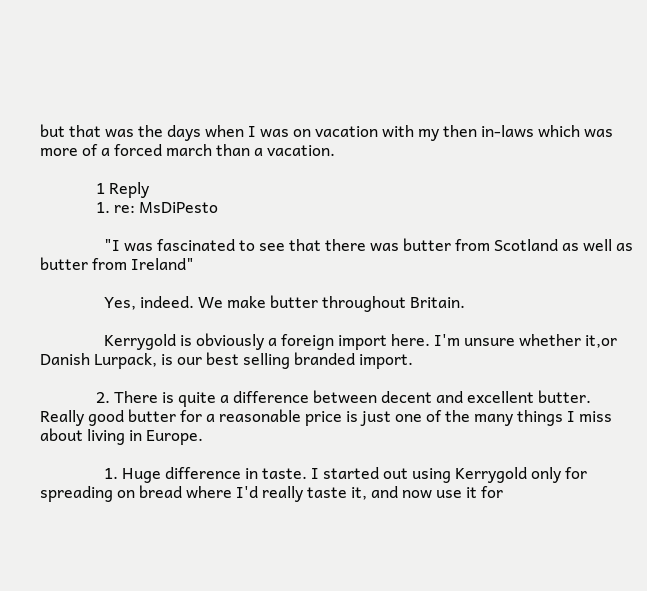but that was the days when I was on vacation with my then in-laws which was more of a forced march than a vacation.

              1 Reply
              1. re: MsDiPesto

                "I was fascinated to see that there was butter from Scotland as well as butter from Ireland"

                Yes, indeed. We make butter throughout Britain.

                Kerrygold is obviously a foreign import here. I'm unsure whether it,or Danish Lurpack, is our best selling branded import.

              2. There is quite a difference between decent and excellent butter. Really good butter for a reasonable price is just one of the many things I miss about living in Europe.

                1. Huge difference in taste. I started out using Kerrygold only for spreading on bread where I'd really taste it, and now use it for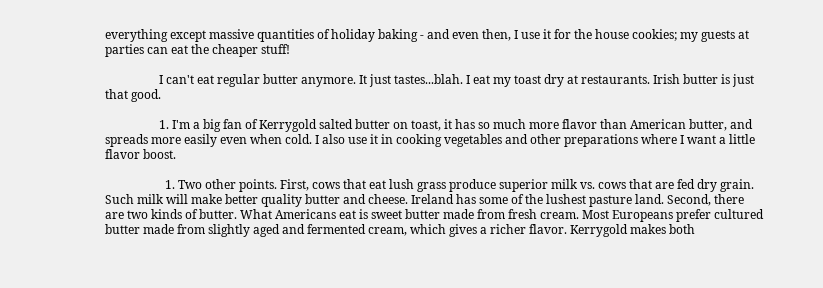everything except massive quantities of holiday baking - and even then, I use it for the house cookies; my guests at parties can eat the cheaper stuff!

                  I can't eat regular butter anymore. It just tastes...blah. I eat my toast dry at restaurants. Irish butter is just that good.

                  1. I'm a big fan of Kerrygold salted butter on toast, it has so much more flavor than American butter, and spreads more easily even when cold. I also use it in cooking vegetables and other preparations where I want a little flavor boost.

                    1. Two other points. First, cows that eat lush grass produce superior milk vs. cows that are fed dry grain. Such milk will make better quality butter and cheese. Ireland has some of the lushest pasture land. Second, there are two kinds of butter. What Americans eat is sweet butter made from fresh cream. Most Europeans prefer cultured butter made from slightly aged and fermented cream, which gives a richer flavor. Kerrygold makes both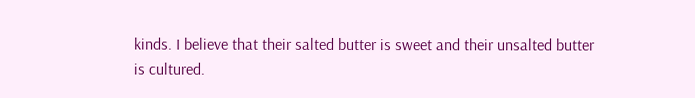kinds. I believe that their salted butter is sweet and their unsalted butter is cultured.